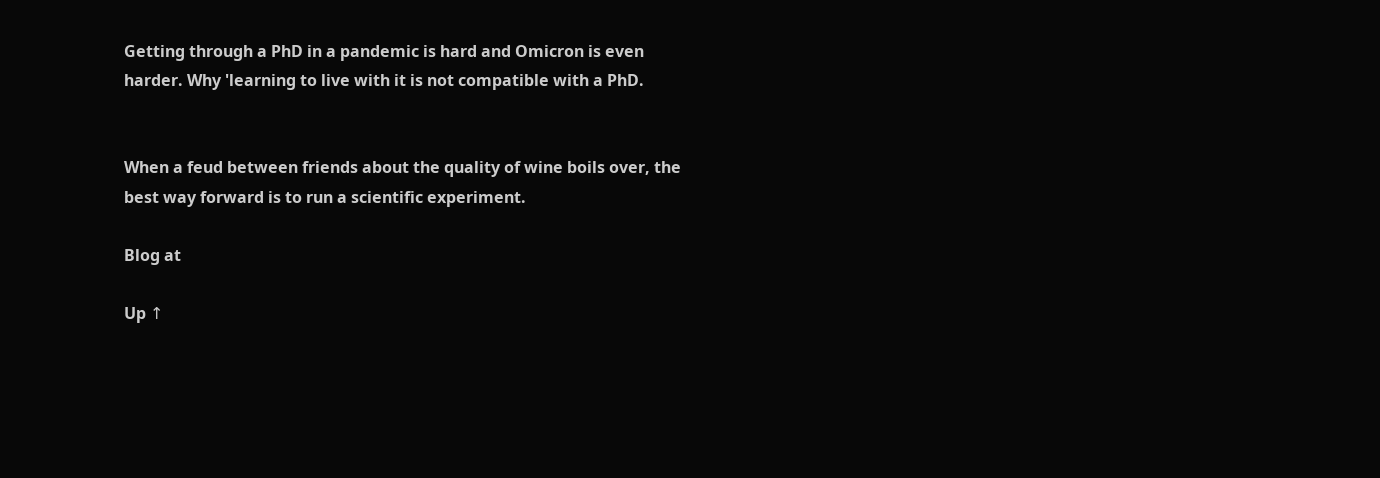Getting through a PhD in a pandemic is hard and Omicron is even harder. Why 'learning to live with it is not compatible with a PhD.


When a feud between friends about the quality of wine boils over, the best way forward is to run a scientific experiment.

Blog at

Up ↑